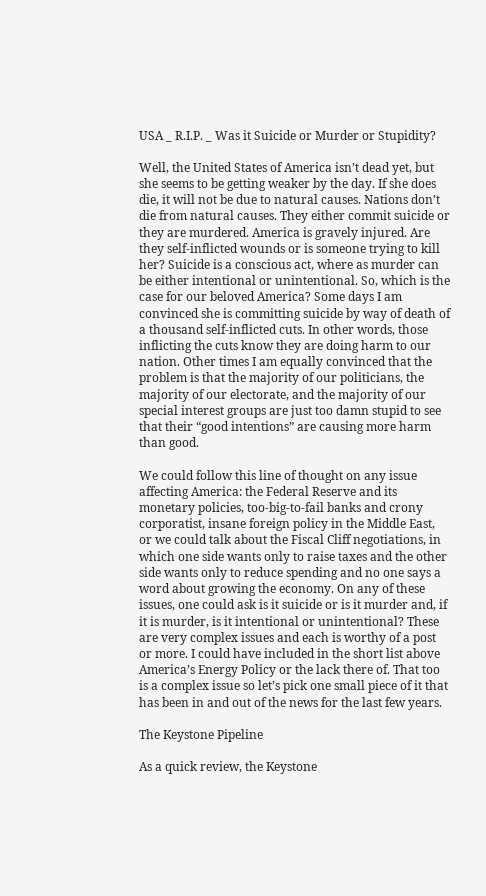USA _ R.I.P. _ Was it Suicide or Murder or Stupidity?

Well, the United States of America isn’t dead yet, but she seems to be getting weaker by the day. If she does die, it will not be due to natural causes. Nations don’t die from natural causes. They either commit suicide or they are murdered. America is gravely injured. Are they self-inflicted wounds or is someone trying to kill her? Suicide is a conscious act, where as murder can be either intentional or unintentional. So, which is the case for our beloved America? Some days I am convinced she is committing suicide by way of death of a thousand self-inflicted cuts. In other words, those inflicting the cuts know they are doing harm to our nation. Other times I am equally convinced that the problem is that the majority of our politicians, the majority of our electorate, and the majority of our special interest groups are just too damn stupid to see that their “good intentions” are causing more harm than good.

We could follow this line of thought on any issue affecting America: the Federal Reserve and its monetary policies, too-big-to-fail banks and crony corporatist, insane foreign policy in the Middle East, or we could talk about the Fiscal Cliff negotiations, in which one side wants only to raise taxes and the other side wants only to reduce spending and no one says a word about growing the economy. On any of these issues, one could ask is it suicide or is it murder and, if it is murder, is it intentional or unintentional? These are very complex issues and each is worthy of a post or more. I could have included in the short list above America’s Energy Policy or the lack there of. That too is a complex issue so let’s pick one small piece of it that has been in and out of the news for the last few years.

The Keystone Pipeline

As a quick review, the Keystone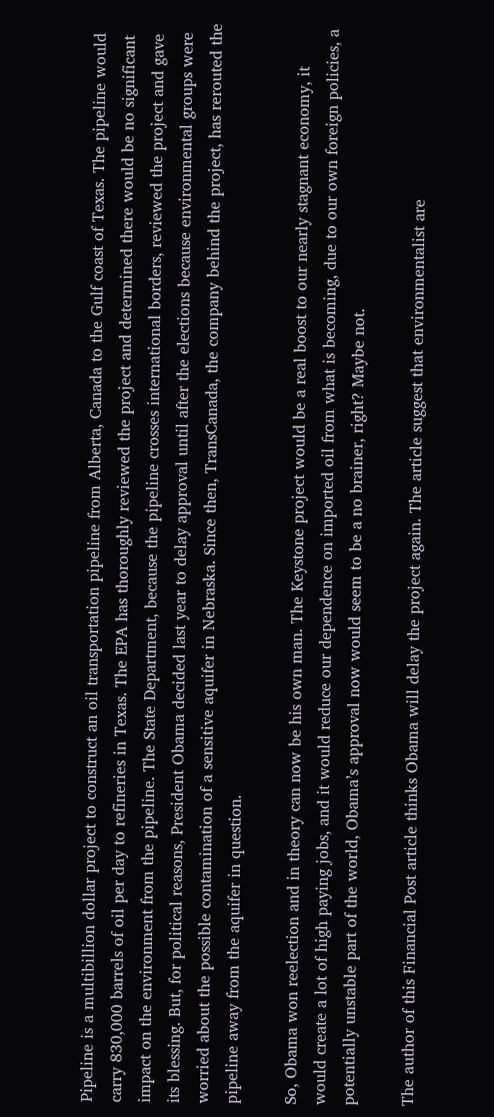Pipeline is a multibillion dollar project to construct an oil transportation pipeline from Alberta, Canada to the Gulf coast of Texas. The pipeline would carry 830,000 barrels of oil per day to refineries in Texas. The EPA has thoroughly reviewed the project and determined there would be no significant impact on the environment from the pipeline. The State Department, because the pipeline crosses international borders, reviewed the project and gave its blessing. But, for political reasons, President Obama decided last year to delay approval until after the elections because environmental groups were worried about the possible contamination of a sensitive aquifer in Nebraska. Since then, TransCanada, the company behind the project, has rerouted the pipeline away from the aquifer in question.

So, Obama won reelection and in theory can now be his own man. The Keystone project would be a real boost to our nearly stagnant economy, it would create a lot of high paying jobs, and it would reduce our dependence on imported oil from what is becoming, due to our own foreign policies, a potentially unstable part of the world, Obama’s approval now would seem to be a no brainer, right? Maybe not.

The author of this Financial Post article thinks Obama will delay the project again. The article suggest that environmentalist are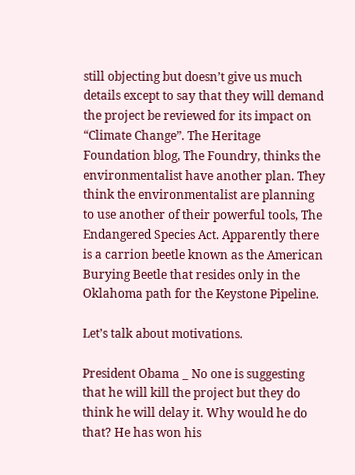still objecting but doesn’t give us much details except to say that they will demand the project be reviewed for its impact on “Climate Change”. The Heritage Foundation blog, The Foundry, thinks the environmentalist have another plan. They think the environmentalist are planning to use another of their powerful tools, The Endangered Species Act. Apparently there is a carrion beetle known as the American Burying Beetle that resides only in the Oklahoma path for the Keystone Pipeline.

Let’s talk about motivations.

President Obama _ No one is suggesting that he will kill the project but they do think he will delay it. Why would he do that? He has won his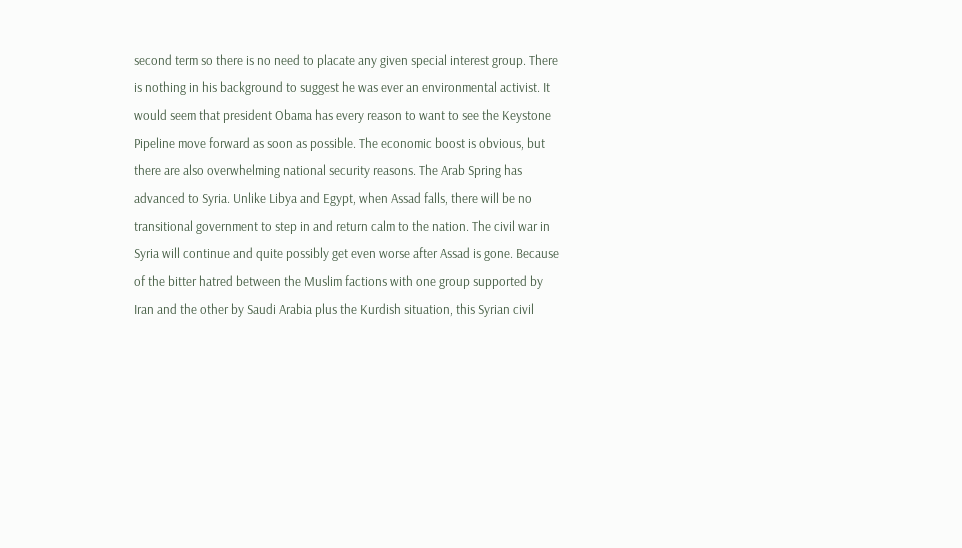second term so there is no need to placate any given special interest group. There is nothing in his background to suggest he was ever an environmental activist. It would seem that president Obama has every reason to want to see the Keystone Pipeline move forward as soon as possible. The economic boost is obvious, but there are also overwhelming national security reasons. The Arab Spring has advanced to Syria. Unlike Libya and Egypt, when Assad falls, there will be no transitional government to step in and return calm to the nation. The civil war in Syria will continue and quite possibly get even worse after Assad is gone. Because of the bitter hatred between the Muslim factions with one group supported by Iran and the other by Saudi Arabia plus the Kurdish situation, this Syrian civil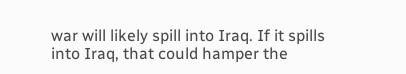war will likely spill into Iraq. If it spills into Iraq, that could hamper the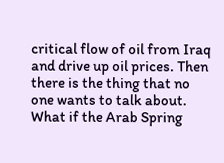critical flow of oil from Iraq and drive up oil prices. Then there is the thing that no one wants to talk about. What if the Arab Spring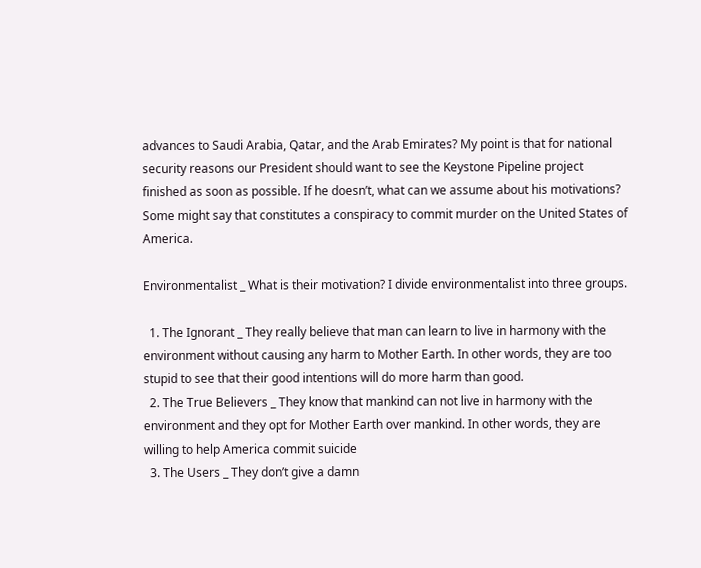advances to Saudi Arabia, Qatar, and the Arab Emirates? My point is that for national security reasons our President should want to see the Keystone Pipeline project finished as soon as possible. If he doesn’t, what can we assume about his motivations? Some might say that constitutes a conspiracy to commit murder on the United States of America.

Environmentalist _ What is their motivation? I divide environmentalist into three groups.

  1. The Ignorant _ They really believe that man can learn to live in harmony with the environment without causing any harm to Mother Earth. In other words, they are too stupid to see that their good intentions will do more harm than good.
  2. The True Believers _ They know that mankind can not live in harmony with the environment and they opt for Mother Earth over mankind. In other words, they are willing to help America commit suicide
  3. The Users _ They don’t give a damn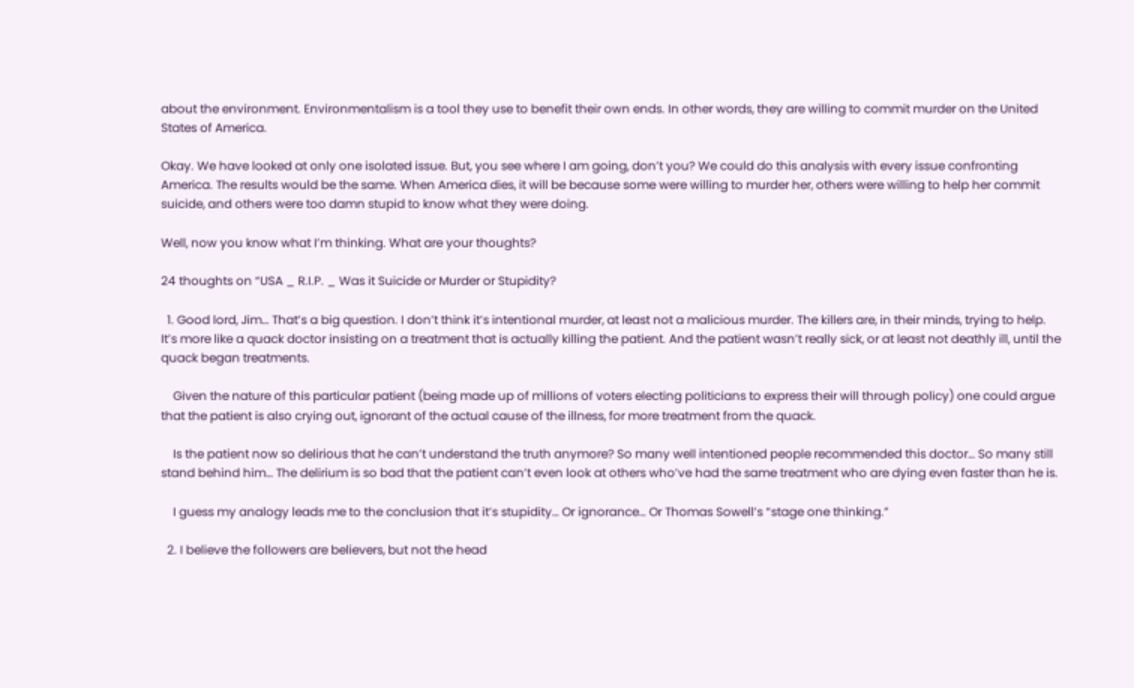about the environment. Environmentalism is a tool they use to benefit their own ends. In other words, they are willing to commit murder on the United States of America.

Okay. We have looked at only one isolated issue. But, you see where I am going, don’t you? We could do this analysis with every issue confronting America. The results would be the same. When America dies, it will be because some were willing to murder her, others were willing to help her commit suicide, and others were too damn stupid to know what they were doing.

Well, now you know what I’m thinking. What are your thoughts?

24 thoughts on “USA _ R.I.P. _ Was it Suicide or Murder or Stupidity?

  1. Good lord, Jim… That’s a big question. I don’t think it’s intentional murder, at least not a malicious murder. The killers are, in their minds, trying to help. It’s more like a quack doctor insisting on a treatment that is actually killing the patient. And the patient wasn’t really sick, or at least not deathly ill, until the quack began treatments.

    Given the nature of this particular patient (being made up of millions of voters electing politicians to express their will through policy) one could argue that the patient is also crying out, ignorant of the actual cause of the illness, for more treatment from the quack.

    Is the patient now so delirious that he can’t understand the truth anymore? So many well intentioned people recommended this doctor… So many still stand behind him… The delirium is so bad that the patient can’t even look at others who’ve had the same treatment who are dying even faster than he is.

    I guess my analogy leads me to the conclusion that it’s stupidity… Or ignorance… Or Thomas Sowell’s “stage one thinking.”

  2. I believe the followers are believers, but not the head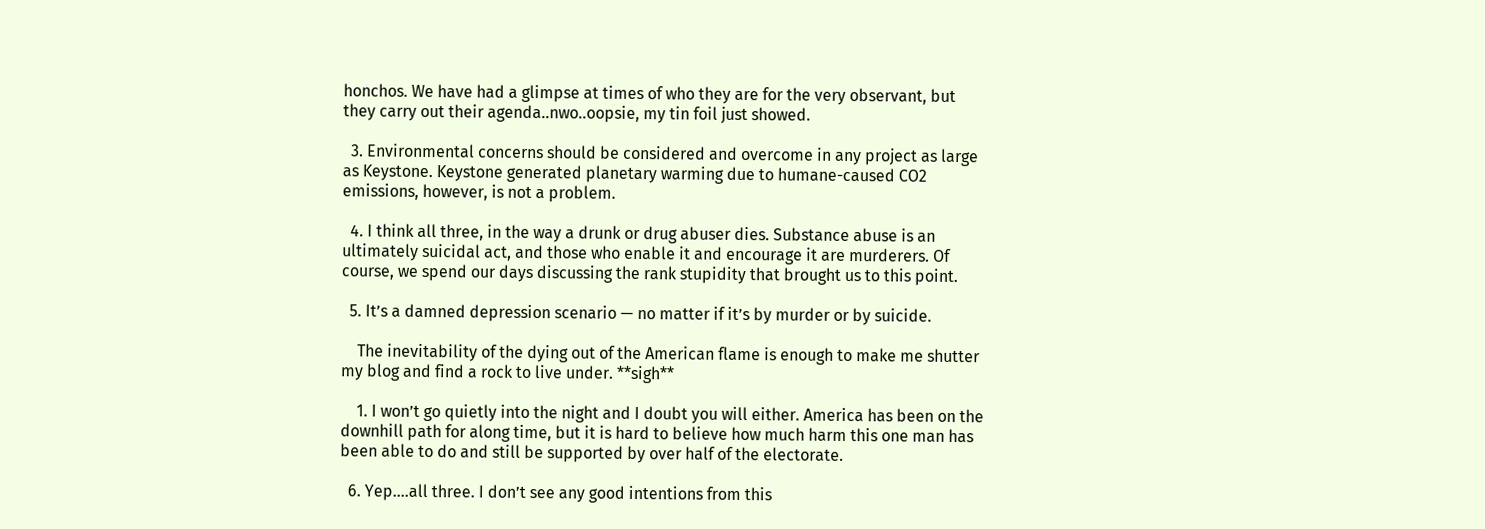honchos. We have had a glimpse at times of who they are for the very observant, but they carry out their agenda..nwo..oopsie, my tin foil just showed.

  3. Environmental concerns should be considered and overcome in any project as large as Keystone. Keystone generated planetary warming due to humane-caused CO2 emissions, however, is not a problem.

  4. I think all three, in the way a drunk or drug abuser dies. Substance abuse is an ultimately suicidal act, and those who enable it and encourage it are murderers. Of course, we spend our days discussing the rank stupidity that brought us to this point.

  5. It’s a damned depression scenario — no matter if it’s by murder or by suicide.

    The inevitability of the dying out of the American flame is enough to make me shutter my blog and find a rock to live under. **sigh**

    1. I won’t go quietly into the night and I doubt you will either. America has been on the downhill path for along time, but it is hard to believe how much harm this one man has been able to do and still be supported by over half of the electorate.

  6. Yep….all three. I don’t see any good intentions from this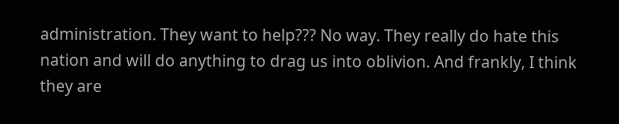administration. They want to help??? No way. They really do hate this nation and will do anything to drag us into oblivion. And frankly, I think they are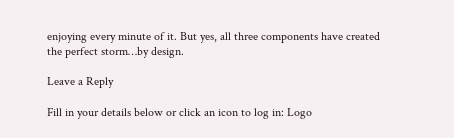enjoying every minute of it. But yes, all three components have created the perfect storm…by design.

Leave a Reply

Fill in your details below or click an icon to log in: Logo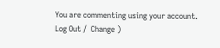You are commenting using your account. Log Out /  Change )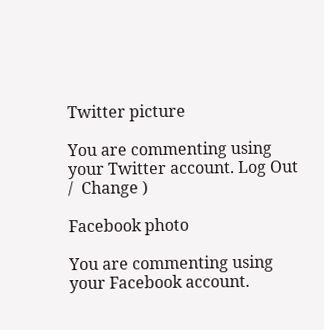Twitter picture

You are commenting using your Twitter account. Log Out /  Change )

Facebook photo

You are commenting using your Facebook account.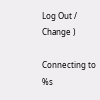Log Out /  Change )

Connecting to %s